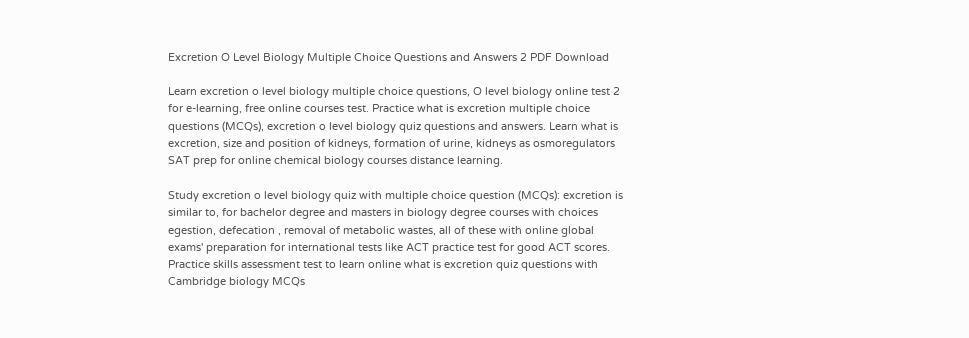Excretion O Level Biology Multiple Choice Questions and Answers 2 PDF Download

Learn excretion o level biology multiple choice questions, O level biology online test 2 for e-learning, free online courses test. Practice what is excretion multiple choice questions (MCQs), excretion o level biology quiz questions and answers. Learn what is excretion, size and position of kidneys, formation of urine, kidneys as osmoregulators SAT prep for online chemical biology courses distance learning.

Study excretion o level biology quiz with multiple choice question (MCQs): excretion is similar to, for bachelor degree and masters in biology degree courses with choices egestion, defecation , removal of metabolic wastes, all of these with online global exams' preparation for international tests like ACT practice test for good ACT scores. Practice skills assessment test to learn online what is excretion quiz questions with Cambridge biology MCQs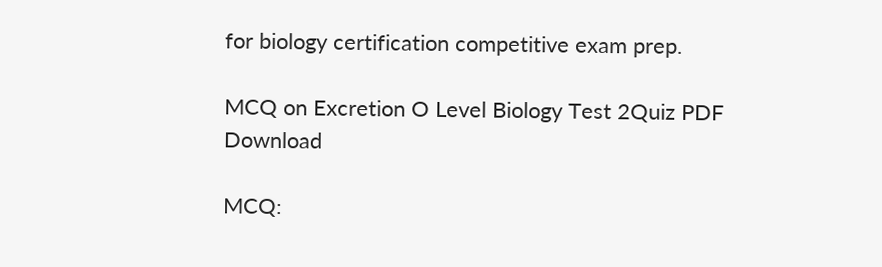for biology certification competitive exam prep.

MCQ on Excretion O Level Biology Test 2Quiz PDF Download

MCQ: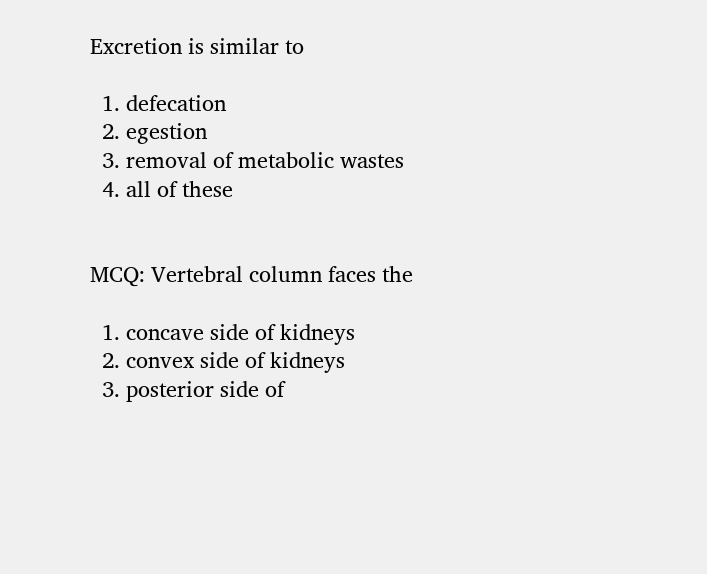Excretion is similar to

  1. defecation
  2. egestion
  3. removal of metabolic wastes
  4. all of these


MCQ: Vertebral column faces the

  1. concave side of kidneys
  2. convex side of kidneys
  3. posterior side of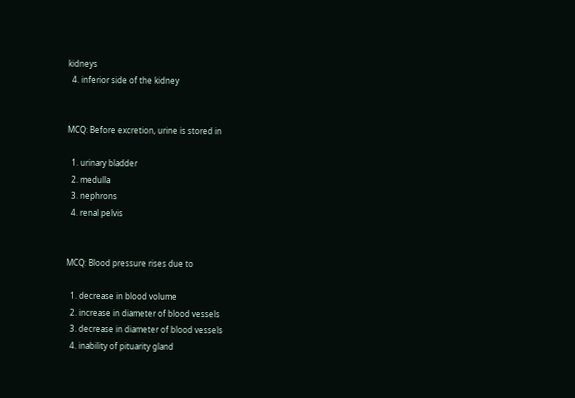kidneys
  4. inferior side of the kidney


MCQ: Before excretion, urine is stored in

  1. urinary bladder
  2. medulla
  3. nephrons
  4. renal pelvis


MCQ: Blood pressure rises due to

  1. decrease in blood volume
  2. increase in diameter of blood vessels
  3. decrease in diameter of blood vessels
  4. inability of pituarity gland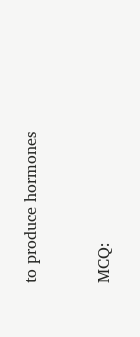to produce hormones


MCQ: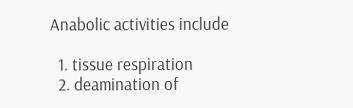Anabolic activities include

  1. tissue respiration
  2. deamination of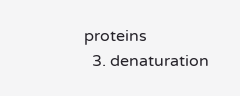proteins
  3. denaturation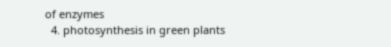of enzymes
  4. photosynthesis in green plants